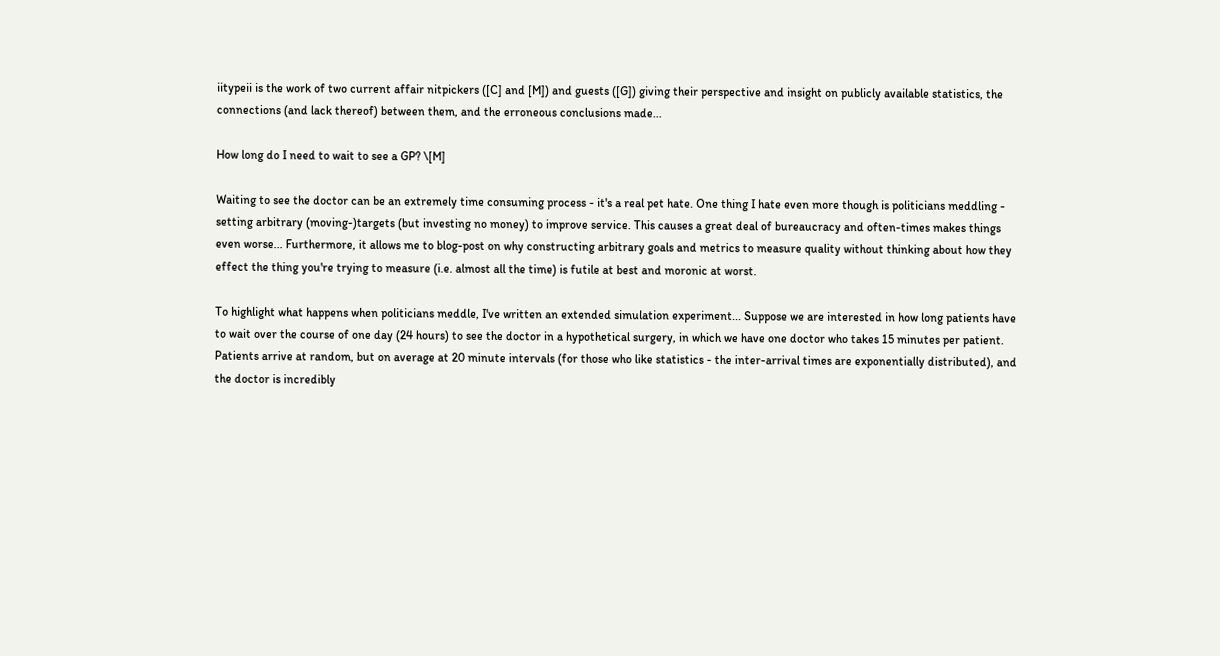iitypeii is the work of two current affair nitpickers ([C] and [M]) and guests ([G]) giving their perspective and insight on publicly available statistics, the connections (and lack thereof) between them, and the erroneous conclusions made...

How long do I need to wait to see a GP? \[M]

Waiting to see the doctor can be an extremely time consuming process - it's a real pet hate. One thing I hate even more though is politicians meddling - setting arbitrary (moving-)targets (but investing no money) to improve service. This causes a great deal of bureaucracy and often-times makes things even worse... Furthermore, it allows me to blog-post on why constructing arbitrary goals and metrics to measure quality without thinking about how they effect the thing you're trying to measure (i.e. almost all the time) is futile at best and moronic at worst.

To highlight what happens when politicians meddle, I've written an extended simulation experiment... Suppose we are interested in how long patients have to wait over the course of one day (24 hours) to see the doctor in a hypothetical surgery, in which we have one doctor who takes 15 minutes per patient. Patients arrive at random, but on average at 20 minute intervals (for those who like statistics - the inter-arrival times are exponentially distributed), and the doctor is incredibly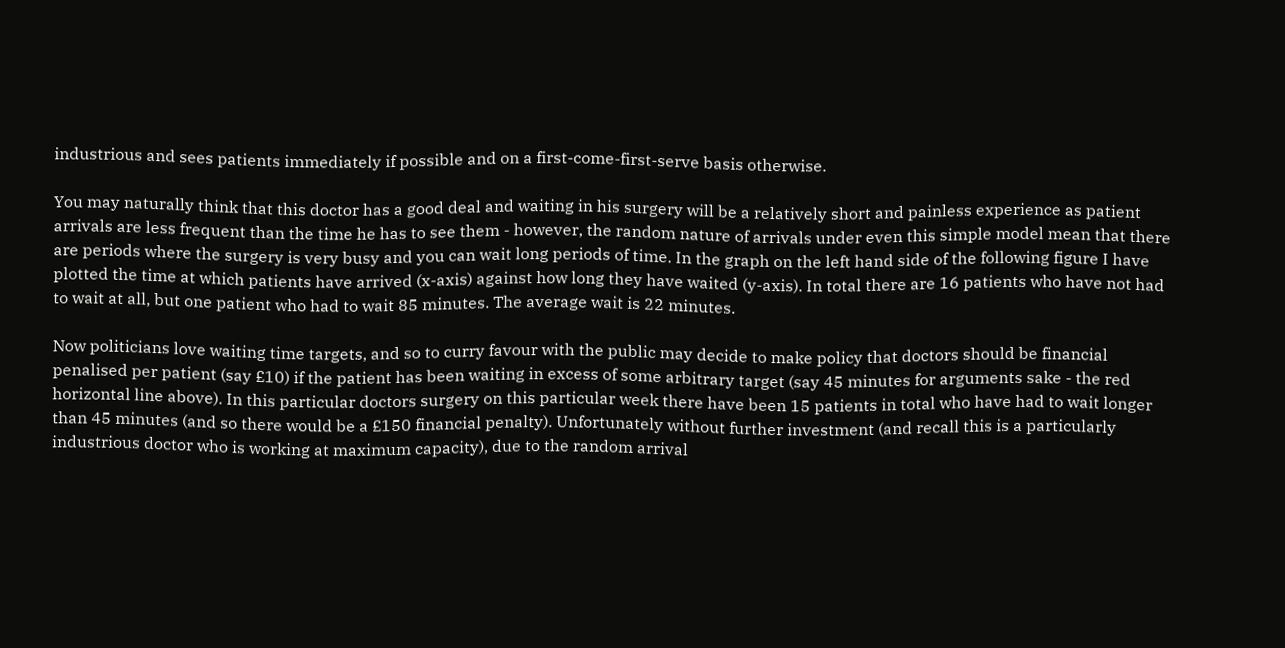industrious and sees patients immediately if possible and on a first-come-first-serve basis otherwise.

You may naturally think that this doctor has a good deal and waiting in his surgery will be a relatively short and painless experience as patient arrivals are less frequent than the time he has to see them - however, the random nature of arrivals under even this simple model mean that there are periods where the surgery is very busy and you can wait long periods of time. In the graph on the left hand side of the following figure I have plotted the time at which patients have arrived (x-axis) against how long they have waited (y-axis). In total there are 16 patients who have not had to wait at all, but one patient who had to wait 85 minutes. The average wait is 22 minutes.

Now politicians love waiting time targets, and so to curry favour with the public may decide to make policy that doctors should be financial penalised per patient (say £10) if the patient has been waiting in excess of some arbitrary target (say 45 minutes for arguments sake - the red horizontal line above). In this particular doctors surgery on this particular week there have been 15 patients in total who have had to wait longer than 45 minutes (and so there would be a £150 financial penalty). Unfortunately without further investment (and recall this is a particularly industrious doctor who is working at maximum capacity), due to the random arrival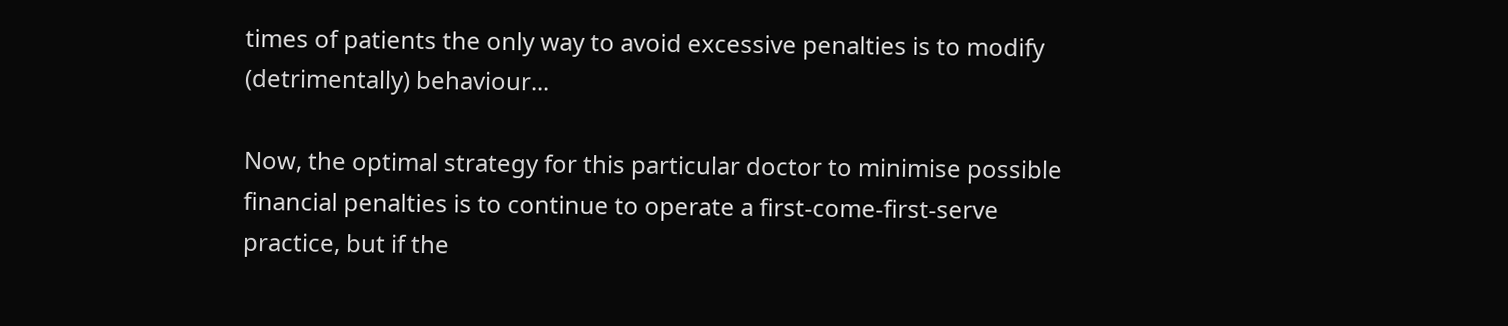times of patients the only way to avoid excessive penalties is to modify (detrimentally) behaviour...

Now, the optimal strategy for this particular doctor to minimise possible financial penalties is to continue to operate a first-come-first-serve practice, but if the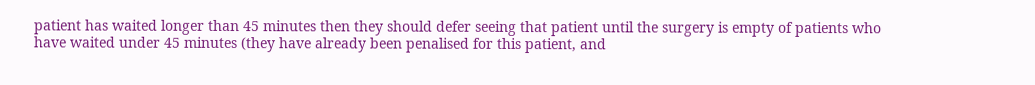patient has waited longer than 45 minutes then they should defer seeing that patient until the surgery is empty of patients who have waited under 45 minutes (they have already been penalised for this patient, and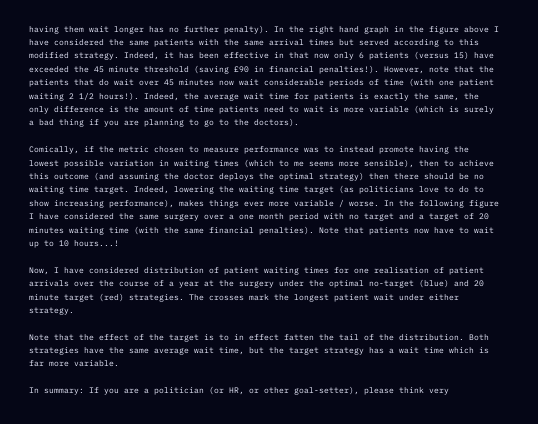having them wait longer has no further penalty). In the right hand graph in the figure above I have considered the same patients with the same arrival times but served according to this modified strategy. Indeed, it has been effective in that now only 6 patients (versus 15) have exceeded the 45 minute threshold (saving £90 in financial penalties!). However, note that the patients that do wait over 45 minutes now wait considerable periods of time (with one patient waiting 2 1/2 hours!). Indeed, the average wait time for patients is exactly the same, the only difference is the amount of time patients need to wait is more variable (which is surely a bad thing if you are planning to go to the doctors).

Comically, if the metric chosen to measure performance was to instead promote having the lowest possible variation in waiting times (which to me seems more sensible), then to achieve this outcome (and assuming the doctor deploys the optimal strategy) then there should be no waiting time target. Indeed, lowering the waiting time target (as politicians love to do to show increasing performance), makes things ever more variable / worse. In the following figure I have considered the same surgery over a one month period with no target and a target of 20 minutes waiting time (with the same financial penalties). Note that patients now have to wait up to 10 hours...!

Now, I have considered distribution of patient waiting times for one realisation of patient arrivals over the course of a year at the surgery under the optimal no-target (blue) and 20 minute target (red) strategies. The crosses mark the longest patient wait under either strategy.

Note that the effect of the target is to in effect fatten the tail of the distribution. Both strategies have the same average wait time, but the target strategy has a wait time which is far more variable.

In summary: If you are a politician (or HR, or other goal-setter), please think very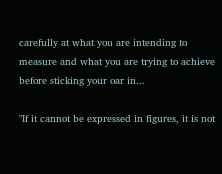carefully at what you are intending to measure and what you are trying to achieve before sticking your oar in...

"If it cannot be expressed in figures, it is not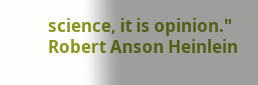science, it is opinion."
Robert Anson Heinlein